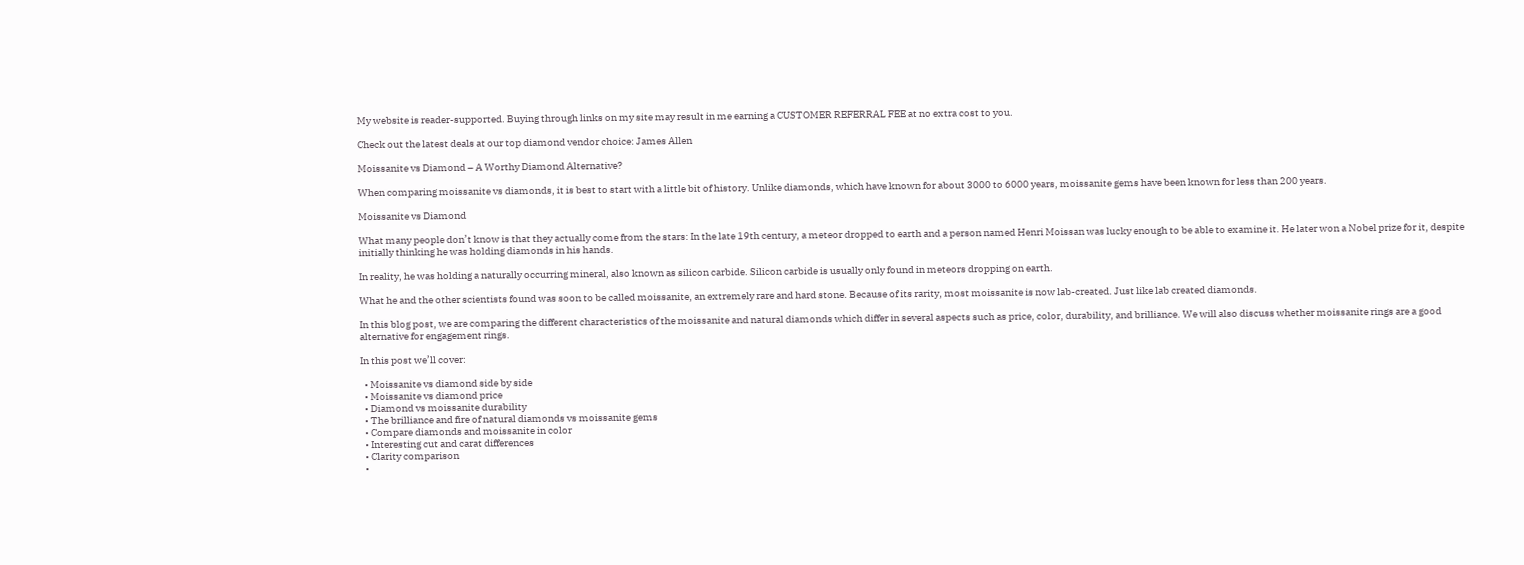My website is reader-supported. Buying through links on my site may result in me earning a CUSTOMER REFERRAL FEE at no extra cost to you.

Check out the latest deals at our top diamond vendor choice: James Allen

Moissanite vs Diamond – A Worthy Diamond Alternative?

When comparing moissanite vs diamonds, it is best to start with a little bit of history. Unlike diamonds, which have known for about 3000 to 6000 years, moissanite gems have been known for less than 200 years.

Moissanite vs Diamond

What many people don’t know is that they actually come from the stars: In the late 19th century, a meteor dropped to earth and a person named Henri Moissan was lucky enough to be able to examine it. He later won a Nobel prize for it, despite initially thinking he was holding diamonds in his hands.

In reality, he was holding a naturally occurring mineral, also known as silicon carbide. Silicon carbide is usually only found in meteors dropping on earth.

What he and the other scientists found was soon to be called moissanite, an extremely rare and hard stone. Because of its rarity, most moissanite is now lab-created. Just like lab created diamonds.

In this blog post, we are comparing the different characteristics of the moissanite and natural diamonds which differ in several aspects such as price, color, durability, and brilliance. We will also discuss whether moissanite rings are a good alternative for engagement rings.

In this post we’ll cover:

  • Moissanite vs diamond side by side
  • Moissanite vs diamond price
  • Diamond vs moissanite durability
  • The brilliance and fire of natural diamonds vs moissanite gems
  • Compare diamonds and moissanite in color
  • Interesting cut and carat differences
  • Clarity comparison
  •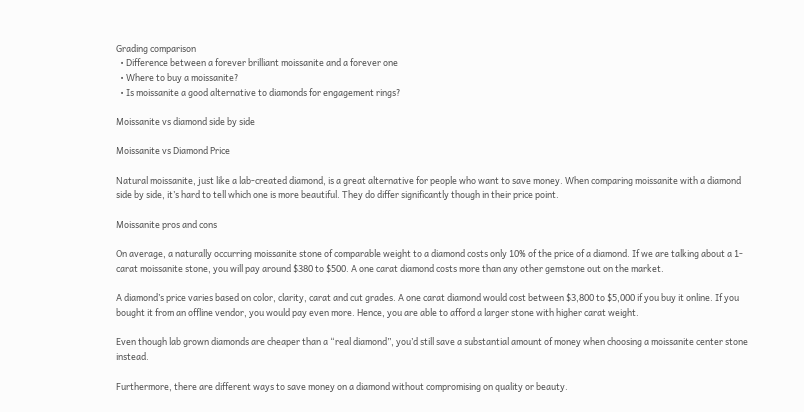Grading comparison
  • Difference between a forever brilliant moissanite and a forever one
  • Where to buy a moissanite?
  • Is moissanite a good alternative to diamonds for engagement rings?

Moissanite vs diamond side by side

Moissanite vs Diamond Price

Natural moissanite, just like a lab-created diamond, is a great alternative for people who want to save money. When comparing moissanite with a diamond side by side, it’s hard to tell which one is more beautiful. They do differ significantly though in their price point.

Moissanite pros and cons

On average, a naturally occurring moissanite stone of comparable weight to a diamond costs only 10% of the price of a diamond. If we are talking about a 1-carat moissanite stone, you will pay around $380 to $500. A one carat diamond costs more than any other gemstone out on the market.

A diamond’s price varies based on color, clarity, carat and cut grades. A one carat diamond would cost between $3,800 to $5,000 if you buy it online. If you bought it from an offline vendor, you would pay even more. Hence, you are able to afford a larger stone with higher carat weight.

Even though lab grown diamonds are cheaper than a “real diamond”, you’d still save a substantial amount of money when choosing a moissanite center stone instead.

Furthermore, there are different ways to save money on a diamond without compromising on quality or beauty.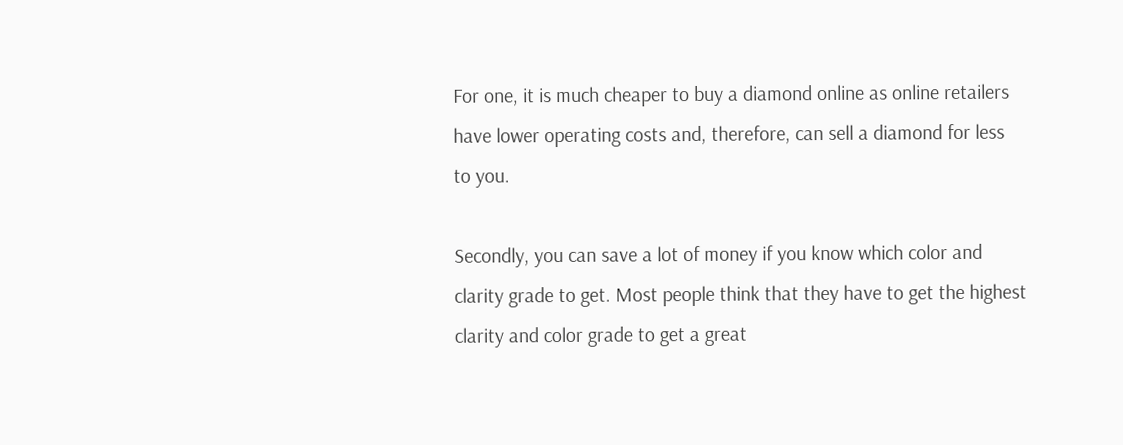For one, it is much cheaper to buy a diamond online as online retailers have lower operating costs and, therefore, can sell a diamond for less to you.

Secondly, you can save a lot of money if you know which color and clarity grade to get. Most people think that they have to get the highest clarity and color grade to get a great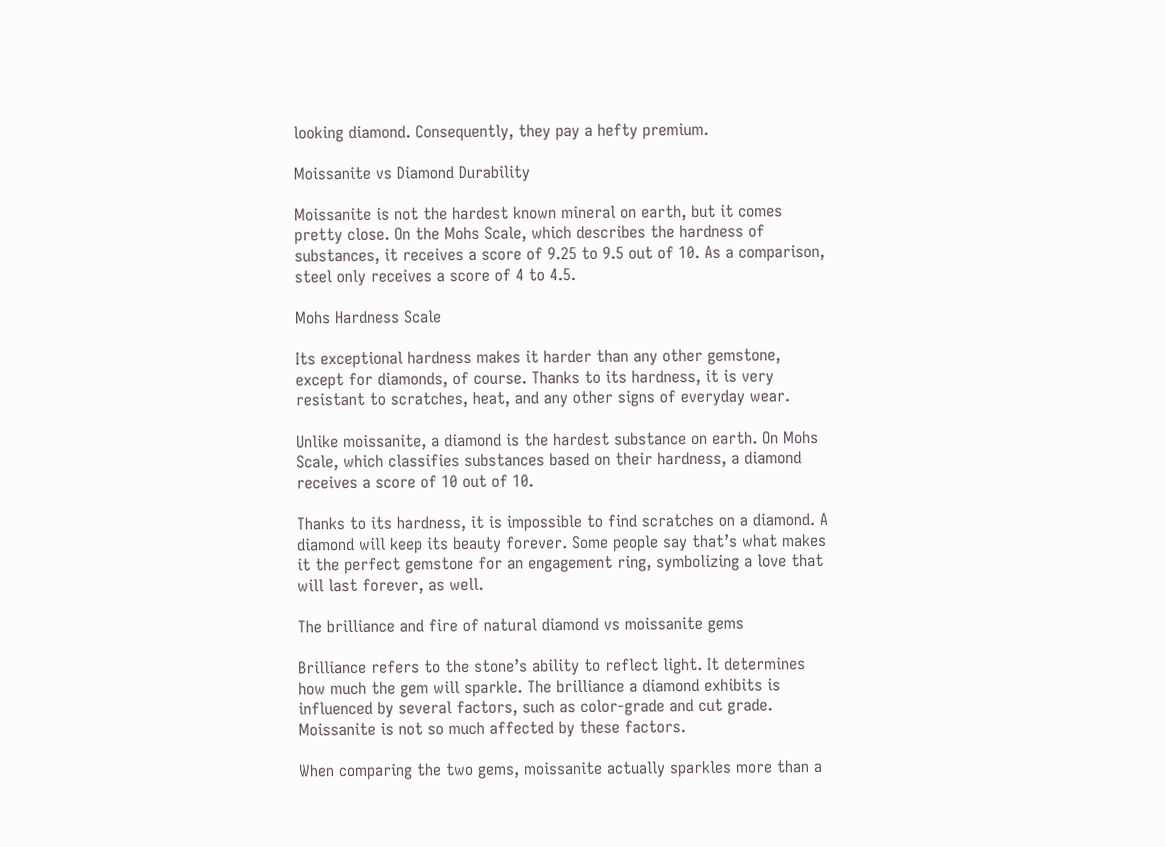looking diamond. Consequently, they pay a hefty premium.

Moissanite vs Diamond Durability

Moissanite is not the hardest known mineral on earth, but it comes pretty close. On the Mohs Scale, which describes the hardness of substances, it receives a score of 9.25 to 9.5 out of 10. As a comparison, steel only receives a score of 4 to 4.5.

Mohs Hardness Scale

Its exceptional hardness makes it harder than any other gemstone, except for diamonds, of course. Thanks to its hardness, it is very resistant to scratches, heat, and any other signs of everyday wear.

Unlike moissanite, a diamond is the hardest substance on earth. On Mohs Scale, which classifies substances based on their hardness, a diamond receives a score of 10 out of 10.

Thanks to its hardness, it is impossible to find scratches on a diamond. A diamond will keep its beauty forever. Some people say that’s what makes it the perfect gemstone for an engagement ring, symbolizing a love that will last forever, as well.

The brilliance and fire of natural diamond vs moissanite gems

Brilliance refers to the stone’s ability to reflect light. It determines how much the gem will sparkle. The brilliance a diamond exhibits is influenced by several factors, such as color-grade and cut grade. Moissanite is not so much affected by these factors.

When comparing the two gems, moissanite actually sparkles more than a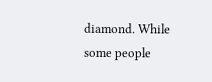diamond. While some people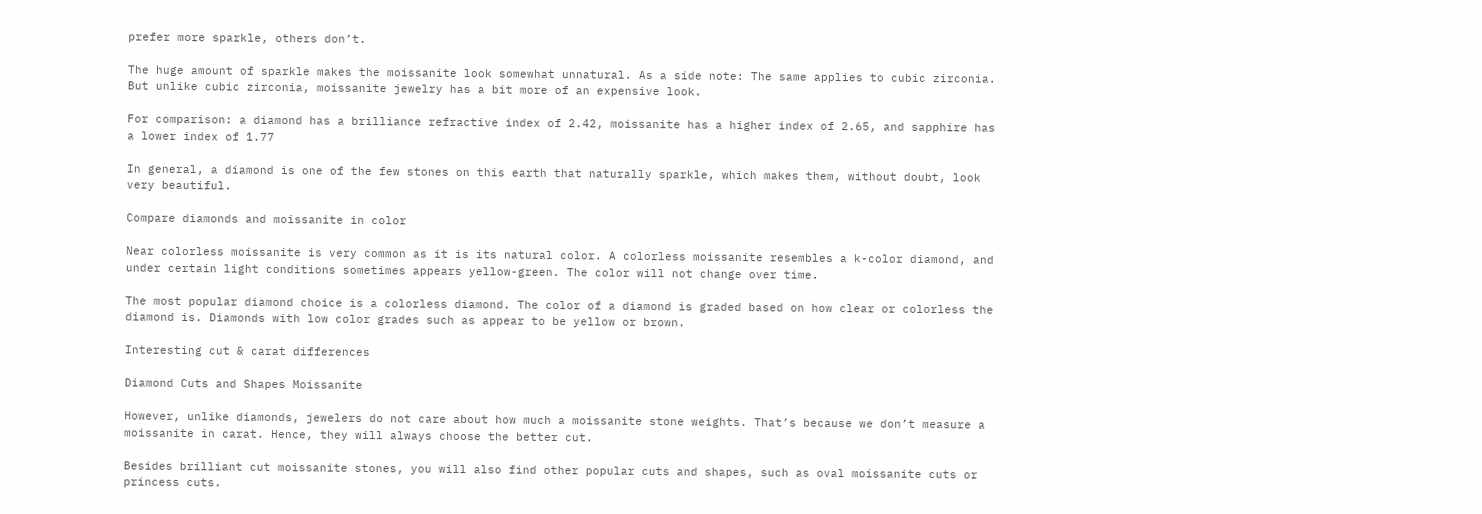prefer more sparkle, others don’t.

The huge amount of sparkle makes the moissanite look somewhat unnatural. As a side note: The same applies to cubic zirconia. But unlike cubic zirconia, moissanite jewelry has a bit more of an expensive look.

For comparison: a diamond has a brilliance refractive index of 2.42, moissanite has a higher index of 2.65, and sapphire has a lower index of 1.77

In general, a diamond is one of the few stones on this earth that naturally sparkle, which makes them, without doubt, look very beautiful.

Compare diamonds and moissanite in color

Near colorless moissanite is very common as it is its natural color. A colorless moissanite resembles a k-color diamond, and under certain light conditions sometimes appears yellow-green. The color will not change over time.

The most popular diamond choice is a colorless diamond. The color of a diamond is graded based on how clear or colorless the diamond is. Diamonds with low color grades such as appear to be yellow or brown.

Interesting cut & carat differences

Diamond Cuts and Shapes Moissanite

However, unlike diamonds, jewelers do not care about how much a moissanite stone weights. That’s because we don’t measure a moissanite in carat. Hence, they will always choose the better cut.

Besides brilliant cut moissanite stones, you will also find other popular cuts and shapes, such as oval moissanite cuts or princess cuts.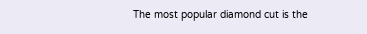The most popular diamond cut is the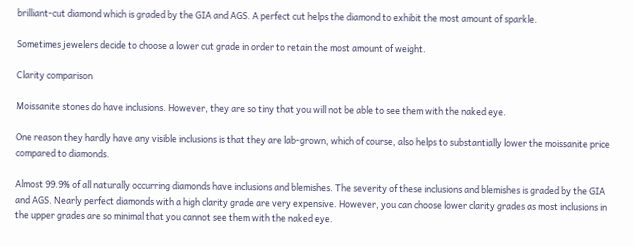brilliant-cut diamond which is graded by the GIA and AGS. A perfect cut helps the diamond to exhibit the most amount of sparkle.

Sometimes jewelers decide to choose a lower cut grade in order to retain the most amount of weight.

Clarity comparison

Moissanite stones do have inclusions. However, they are so tiny that you will not be able to see them with the naked eye.

One reason they hardly have any visible inclusions is that they are lab-grown, which of course, also helps to substantially lower the moissanite price compared to diamonds.

Almost 99.9% of all naturally occurring diamonds have inclusions and blemishes. The severity of these inclusions and blemishes is graded by the GIA and AGS. Nearly perfect diamonds with a high clarity grade are very expensive. However, you can choose lower clarity grades as most inclusions in the upper grades are so minimal that you cannot see them with the naked eye.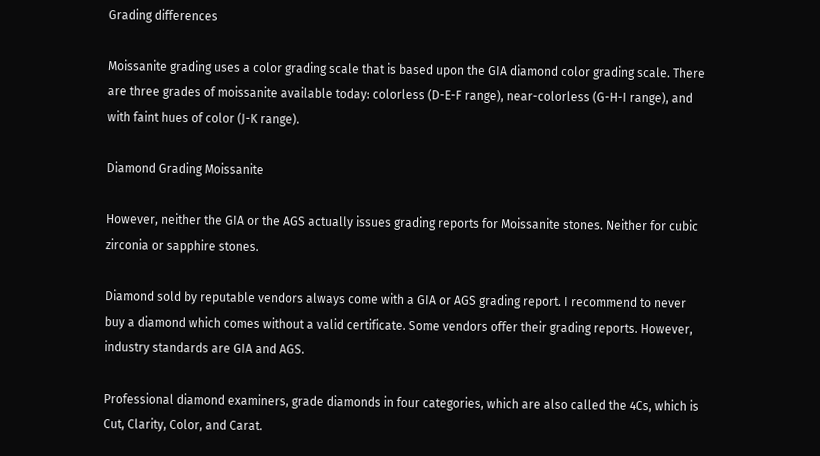Grading differences

Moissanite grading uses a color grading scale that is based upon the GIA diamond color grading scale. There are three grades of moissanite available today: colorless (D-E-F range), near-colorless (G-H-I range), and with faint hues of color (J-K range).

Diamond Grading Moissanite

However, neither the GIA or the AGS actually issues grading reports for Moissanite stones. Neither for cubic zirconia or sapphire stones.

Diamond sold by reputable vendors always come with a GIA or AGS grading report. I recommend to never buy a diamond which comes without a valid certificate. Some vendors offer their grading reports. However, industry standards are GIA and AGS.

Professional diamond examiners, grade diamonds in four categories, which are also called the 4Cs, which is Cut, Clarity, Color, and Carat.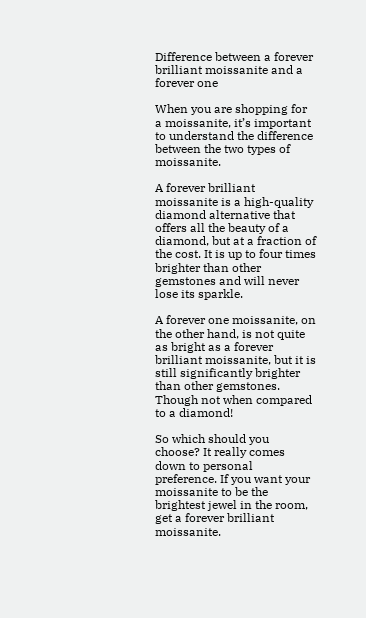Difference between a forever brilliant moissanite and a forever one

When you are shopping for a moissanite, it’s important to understand the difference between the two types of moissanite.

A forever brilliant moissanite is a high-quality diamond alternative that offers all the beauty of a diamond, but at a fraction of the cost. It is up to four times brighter than other gemstones and will never lose its sparkle.

A forever one moissanite, on the other hand, is not quite as bright as a forever brilliant moissanite, but it is still significantly brighter than other gemstones. Though not when compared to a diamond!

So which should you choose? It really comes down to personal preference. If you want your moissanite to be the brightest jewel in the room, get a forever brilliant moissanite.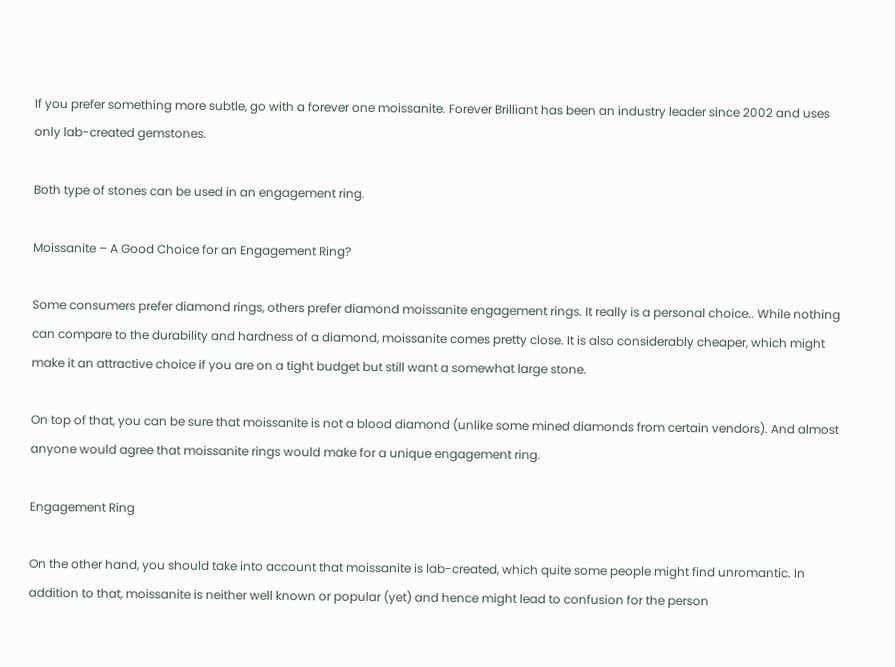If you prefer something more subtle, go with a forever one moissanite. Forever Brilliant has been an industry leader since 2002 and uses only lab-created gemstones.

Both type of stones can be used in an engagement ring.

Moissanite – A Good Choice for an Engagement Ring?

Some consumers prefer diamond rings, others prefer diamond moissanite engagement rings. It really is a personal choice.. While nothing can compare to the durability and hardness of a diamond, moissanite comes pretty close. It is also considerably cheaper, which might make it an attractive choice if you are on a tight budget but still want a somewhat large stone.

On top of that, you can be sure that moissanite is not a blood diamond (unlike some mined diamonds from certain vendors). And almost anyone would agree that moissanite rings would make for a unique engagement ring.

Engagement Ring

On the other hand, you should take into account that moissanite is lab-created, which quite some people might find unromantic. In addition to that, moissanite is neither well known or popular (yet) and hence might lead to confusion for the person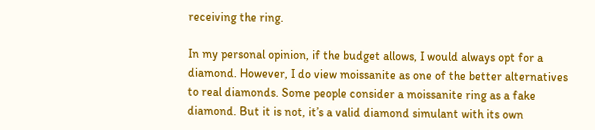receiving the ring.

In my personal opinion, if the budget allows, I would always opt for a diamond. However, I do view moissanite as one of the better alternatives to real diamonds. Some people consider a moissanite ring as a fake diamond. But it is not, it’s a valid diamond simulant with its own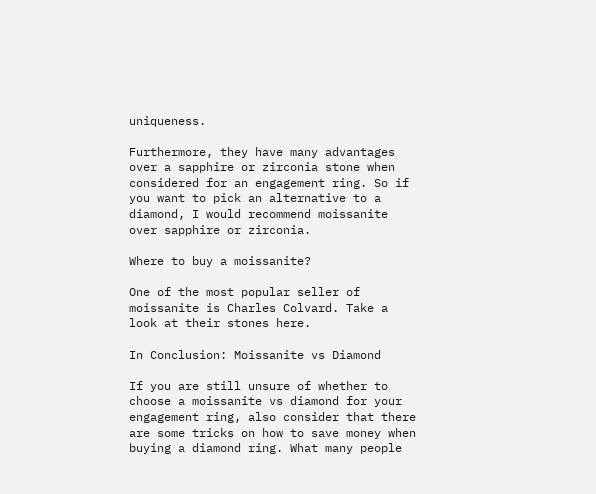uniqueness.

Furthermore, they have many advantages over a sapphire or zirconia stone when considered for an engagement ring. So if you want to pick an alternative to a diamond, I would recommend moissanite over sapphire or zirconia.

Where to buy a moissanite?

One of the most popular seller of moissanite is Charles Colvard. Take a look at their stones here.

In Conclusion: Moissanite vs Diamond

If you are still unsure of whether to choose a moissanite vs diamond for your engagement ring, also consider that there are some tricks on how to save money when buying a diamond ring. What many people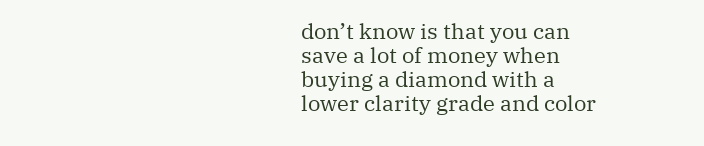don’t know is that you can save a lot of money when buying a diamond with a lower clarity grade and color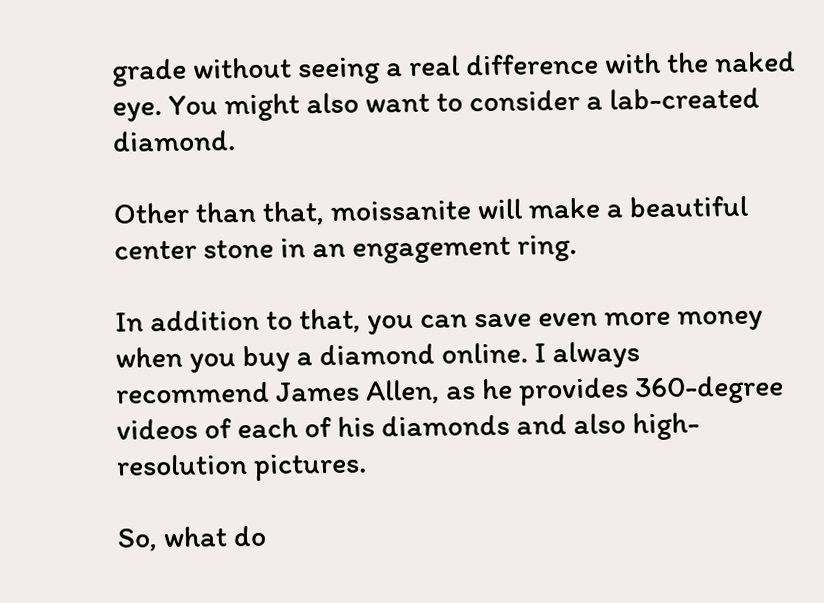grade without seeing a real difference with the naked eye. You might also want to consider a lab-created diamond.

Other than that, moissanite will make a beautiful center stone in an engagement ring.

In addition to that, you can save even more money when you buy a diamond online. I always recommend James Allen, as he provides 360-degree videos of each of his diamonds and also high-resolution pictures.

So, what do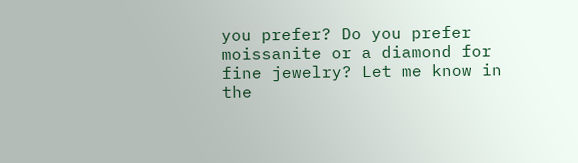you prefer? Do you prefer moissanite or a diamond for fine jewelry? Let me know in the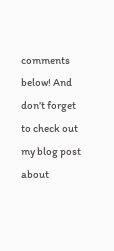comments below! And don’t forget to check out my blog post about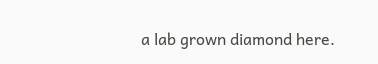a lab grown diamond here.